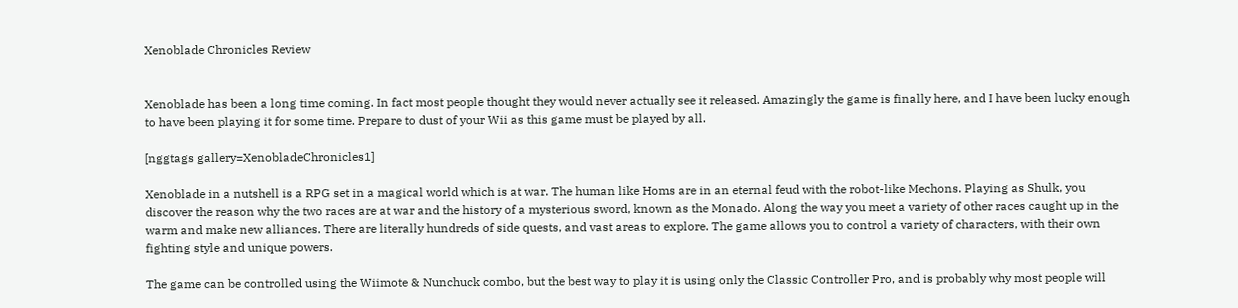Xenoblade Chronicles Review


Xenoblade has been a long time coming. In fact most people thought they would never actually see it released. Amazingly the game is finally here, and I have been lucky enough to have been playing it for some time. Prepare to dust of your Wii as this game must be played by all.

[nggtags gallery=XenobladeChronicles1]

Xenoblade in a nutshell is a RPG set in a magical world which is at war. The human like Homs are in an eternal feud with the robot-like Mechons. Playing as Shulk, you discover the reason why the two races are at war and the history of a mysterious sword, known as the Monado. Along the way you meet a variety of other races caught up in the warm and make new alliances. There are literally hundreds of side quests, and vast areas to explore. The game allows you to control a variety of characters, with their own fighting style and unique powers.

The game can be controlled using the Wiimote & Nunchuck combo, but the best way to play it is using only the Classic Controller Pro, and is probably why most people will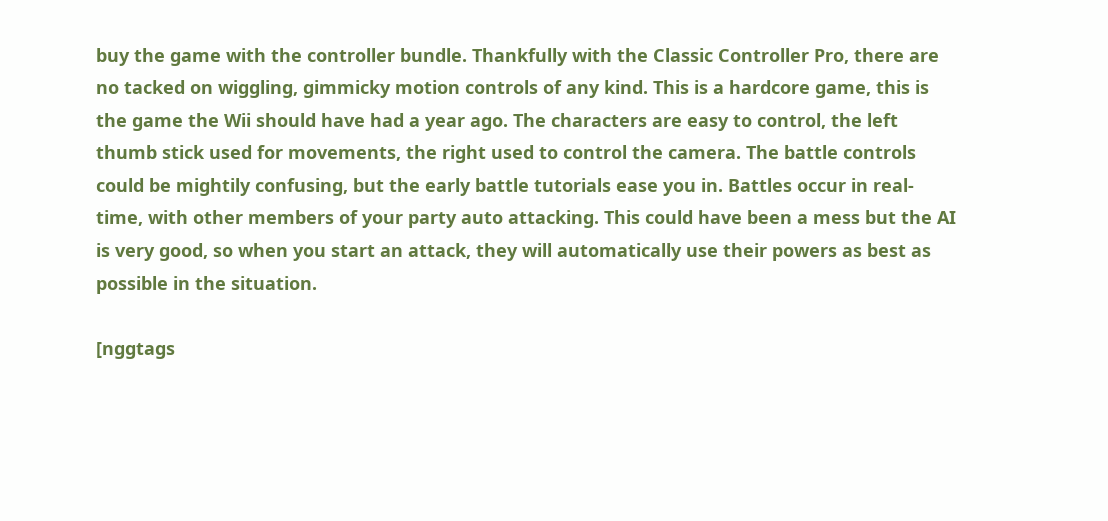buy the game with the controller bundle. Thankfully with the Classic Controller Pro, there are no tacked on wiggling, gimmicky motion controls of any kind. This is a hardcore game, this is the game the Wii should have had a year ago. The characters are easy to control, the left thumb stick used for movements, the right used to control the camera. The battle controls could be mightily confusing, but the early battle tutorials ease you in. Battles occur in real-time, with other members of your party auto attacking. This could have been a mess but the AI is very good, so when you start an attack, they will automatically use their powers as best as possible in the situation.

[nggtags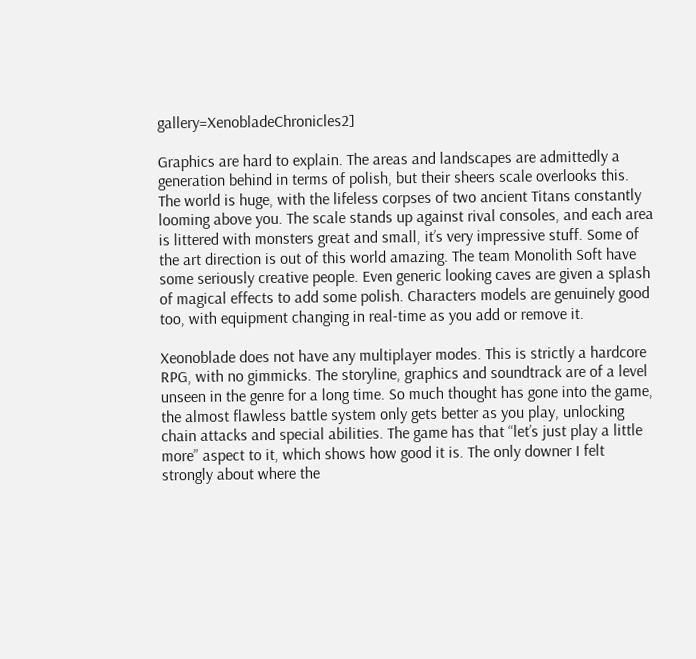gallery=XenobladeChronicles2]

Graphics are hard to explain. The areas and landscapes are admittedly a generation behind in terms of polish, but their sheers scale overlooks this. The world is huge, with the lifeless corpses of two ancient Titans constantly looming above you. The scale stands up against rival consoles, and each area is littered with monsters great and small, it’s very impressive stuff. Some of the art direction is out of this world amazing. The team Monolith Soft have some seriously creative people. Even generic looking caves are given a splash of magical effects to add some polish. Characters models are genuinely good too, with equipment changing in real-time as you add or remove it.

Xeonoblade does not have any multiplayer modes. This is strictly a hardcore RPG, with no gimmicks. The storyline, graphics and soundtrack are of a level unseen in the genre for a long time. So much thought has gone into the game, the almost flawless battle system only gets better as you play, unlocking chain attacks and special abilities. The game has that “let’s just play a little more” aspect to it, which shows how good it is. The only downer I felt strongly about where the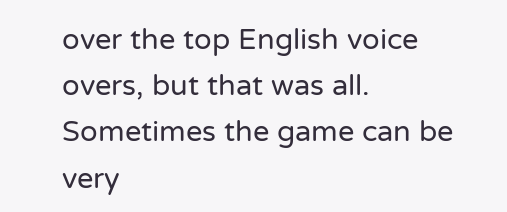over the top English voice overs, but that was all. Sometimes the game can be very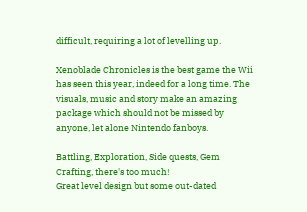difficult, requiring a lot of levelling up.

Xenoblade Chronicles is the best game the Wii has seen this year, indeed for a long time. The visuals, music and story make an amazing package which should not be missed by anyone, let alone Nintendo fanboys.

Battling, Exploration, Side quests, Gem Crafting, there's too much!
Great level design but some out-dated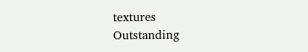textures
Outstanding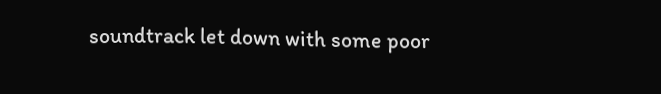soundtrack let down with some poor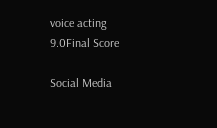voice acting
9.0Final Score

Social Media